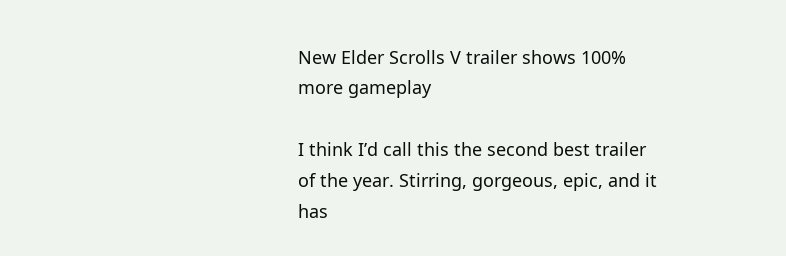New Elder Scrolls V trailer shows 100% more gameplay

I think I’d call this the second best trailer of the year. Stirring, gorgeous, epic, and it has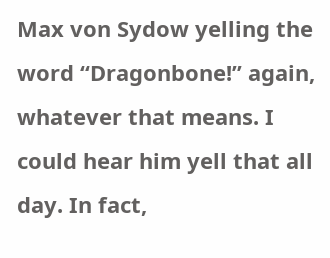Max von Sydow yelling the word “Dragonbone!” again, whatever that means. I could hear him yell that all day. In fact,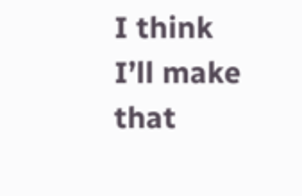I think I’ll make that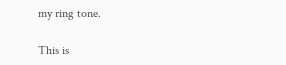my ring tone.

This is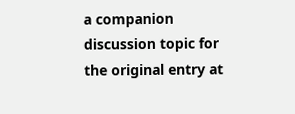a companion discussion topic for the original entry at